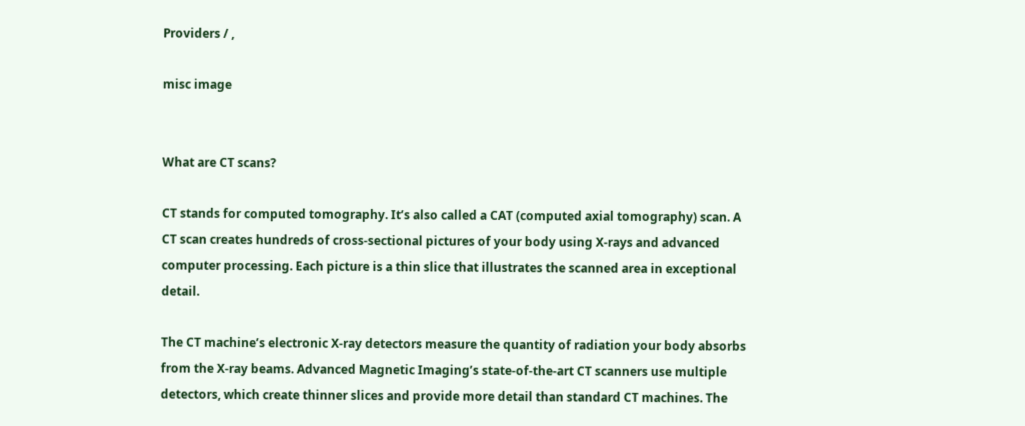Providers / ,

misc image


What are CT scans?

CT stands for computed tomography. It’s also called a CAT (computed axial tomography) scan. A CT scan creates hundreds of cross-sectional pictures of your body using X-rays and advanced computer processing. Each picture is a thin slice that illustrates the scanned area in exceptional detail.

The CT machine’s electronic X-ray detectors measure the quantity of radiation your body absorbs from the X-ray beams. Advanced Magnetic Imaging’s state-of-the-art CT scanners use multiple detectors, which create thinner slices and provide more detail than standard CT machines. The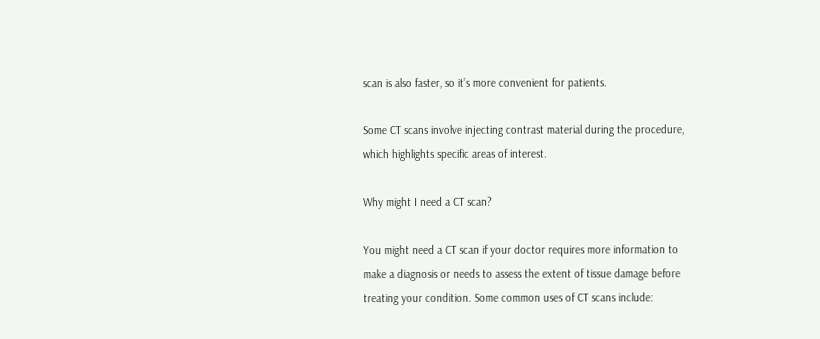scan is also faster, so it’s more convenient for patients.

Some CT scans involve injecting contrast material during the procedure, which highlights specific areas of interest.

Why might I need a CT scan?

You might need a CT scan if your doctor requires more information to make a diagnosis or needs to assess the extent of tissue damage before treating your condition. Some common uses of CT scans include: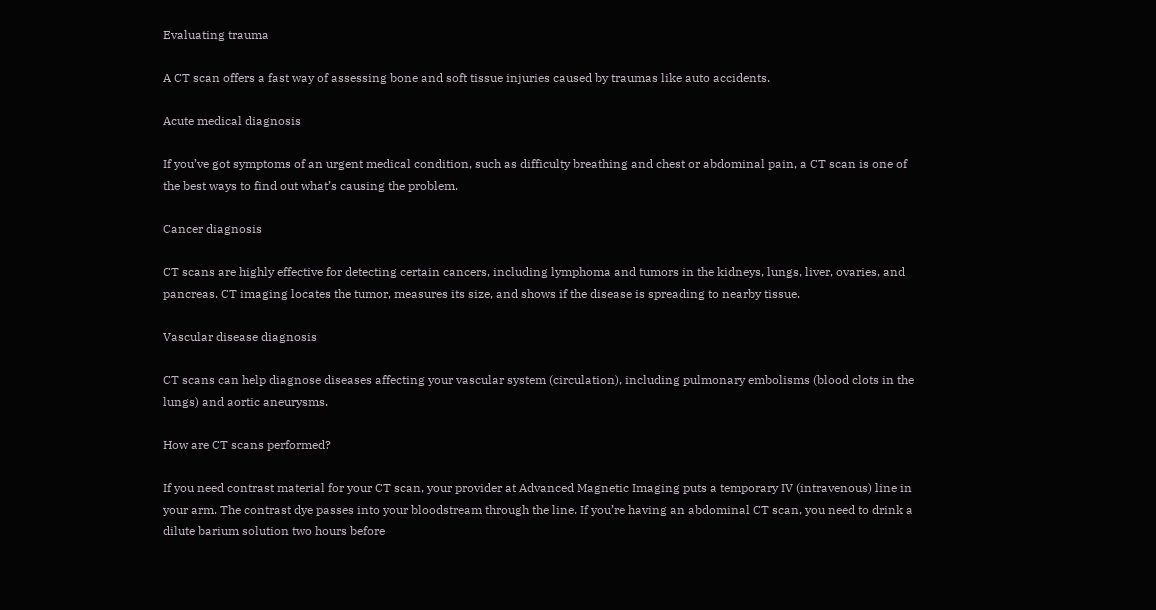Evaluating trauma

A CT scan offers a fast way of assessing bone and soft tissue injuries caused by traumas like auto accidents.

Acute medical diagnosis

If you’ve got symptoms of an urgent medical condition, such as difficulty breathing and chest or abdominal pain, a CT scan is one of the best ways to find out what’s causing the problem.

Cancer diagnosis

CT scans are highly effective for detecting certain cancers, including lymphoma and tumors in the kidneys, lungs, liver, ovaries, and pancreas. CT imaging locates the tumor, measures its size, and shows if the disease is spreading to nearby tissue.

Vascular disease diagnosis

CT scans can help diagnose diseases affecting your vascular system (circulation), including pulmonary embolisms (blood clots in the lungs) and aortic aneurysms.

How are CT scans performed?

If you need contrast material for your CT scan, your provider at Advanced Magnetic Imaging puts a temporary IV (intravenous) line in your arm. The contrast dye passes into your bloodstream through the line. If you’re having an abdominal CT scan, you need to drink a dilute barium solution two hours before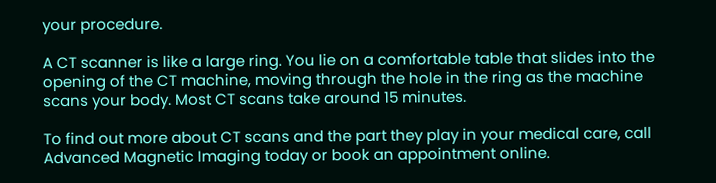your procedure.

A CT scanner is like a large ring. You lie on a comfortable table that slides into the opening of the CT machine, moving through the hole in the ring as the machine scans your body. Most CT scans take around 15 minutes.

To find out more about CT scans and the part they play in your medical care, call Advanced Magnetic Imaging today or book an appointment online.